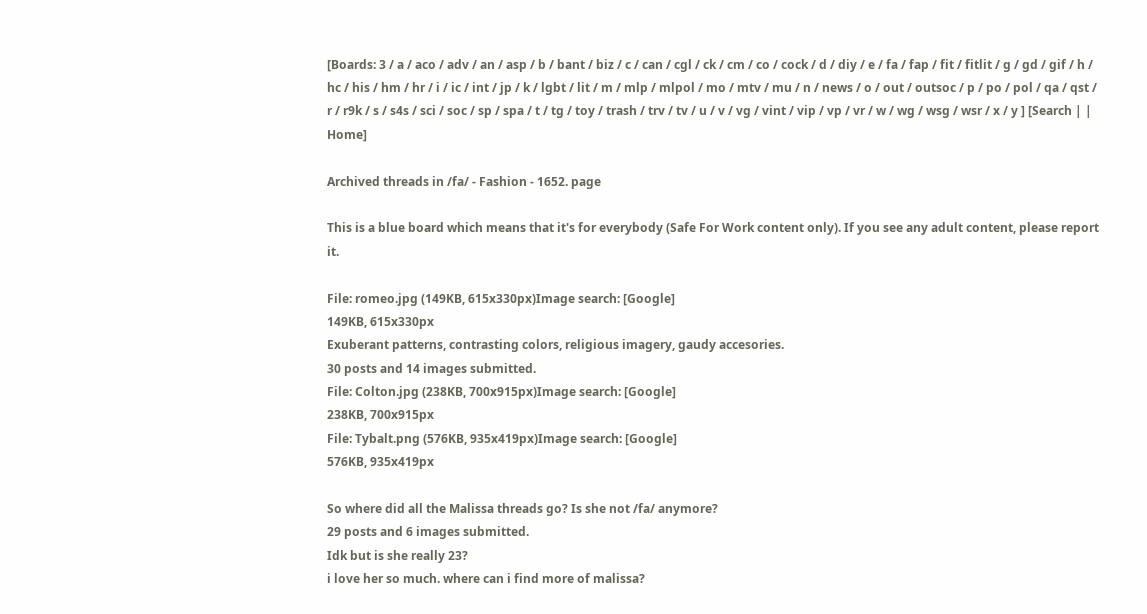[Boards: 3 / a / aco / adv / an / asp / b / bant / biz / c / can / cgl / ck / cm / co / cock / d / diy / e / fa / fap / fit / fitlit / g / gd / gif / h / hc / his / hm / hr / i / ic / int / jp / k / lgbt / lit / m / mlp / mlpol / mo / mtv / mu / n / news / o / out / outsoc / p / po / pol / qa / qst / r / r9k / s / s4s / sci / soc / sp / spa / t / tg / toy / trash / trv / tv / u / v / vg / vint / vip / vp / vr / w / wg / wsg / wsr / x / y ] [Search | | Home]

Archived threads in /fa/ - Fashion - 1652. page

This is a blue board which means that it's for everybody (Safe For Work content only). If you see any adult content, please report it.

File: romeo.jpg (149KB, 615x330px)Image search: [Google]
149KB, 615x330px
Exuberant patterns, contrasting colors, religious imagery, gaudy accesories.
30 posts and 14 images submitted.
File: Colton.jpg (238KB, 700x915px)Image search: [Google]
238KB, 700x915px
File: Tybalt.png (576KB, 935x419px)Image search: [Google]
576KB, 935x419px

So where did all the Malissa threads go? Is she not /fa/ anymore?
29 posts and 6 images submitted.
Idk but is she really 23?
i love her so much. where can i find more of malissa?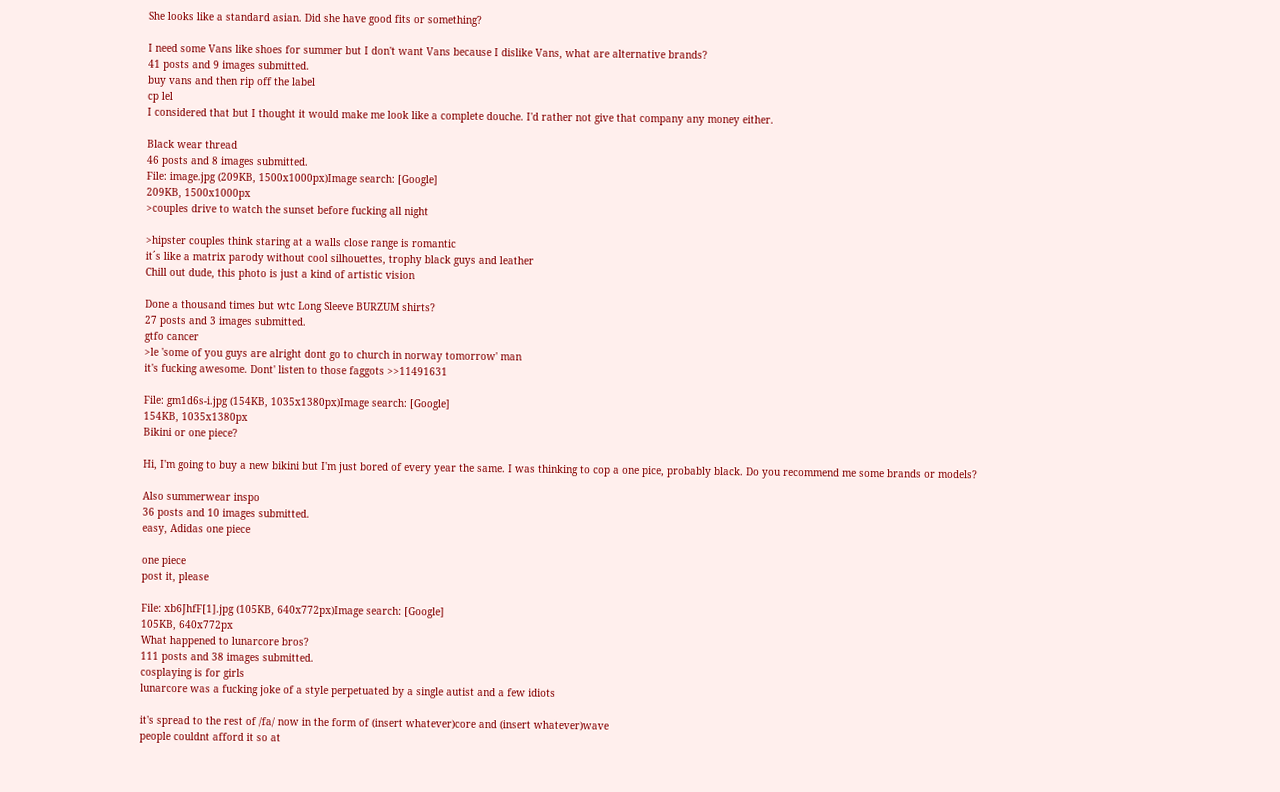She looks like a standard asian. Did she have good fits or something?

I need some Vans like shoes for summer but I don't want Vans because I dislike Vans, what are alternative brands?
41 posts and 9 images submitted.
buy vans and then rip off the label
cp lel
I considered that but I thought it would make me look like a complete douche. I'd rather not give that company any money either.

Black wear thread
46 posts and 8 images submitted.
File: image.jpg (209KB, 1500x1000px)Image search: [Google]
209KB, 1500x1000px
>couples drive to watch the sunset before fucking all night

>hipster couples think staring at a walls close range is romantic
it´s like a matrix parody without cool silhouettes, trophy black guys and leather
Chill out dude, this photo is just a kind of artistic vision

Done a thousand times but wtc Long Sleeve BURZUM shirts?
27 posts and 3 images submitted.
gtfo cancer
>le 'some of you guys are alright dont go to church in norway tomorrow' man
it's fucking awesome. Dont' listen to those faggots >>11491631

File: gm1d6s-i.jpg (154KB, 1035x1380px)Image search: [Google]
154KB, 1035x1380px
Bikini or one piece?

Hi, I'm going to buy a new bikini but I'm just bored of every year the same. I was thinking to cop a one pice, probably black. Do you recommend me some brands or models?

Also summerwear inspo
36 posts and 10 images submitted.
easy, Adidas one piece

one piece
post it, please

File: xb6JhfF[1].jpg (105KB, 640x772px)Image search: [Google]
105KB, 640x772px
What happened to lunarcore bros?
111 posts and 38 images submitted.
cosplaying is for girls
lunarcore was a fucking joke of a style perpetuated by a single autist and a few idiots

it's spread to the rest of /fa/ now in the form of (insert whatever)core and (insert whatever)wave
people couldnt afford it so at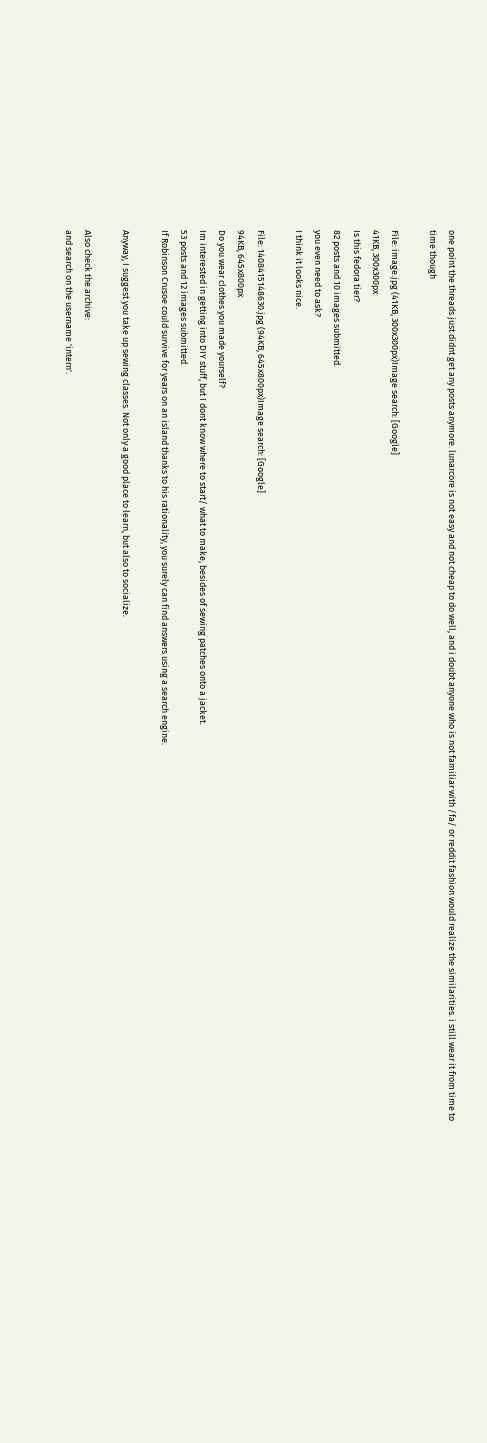one point the threads just didnt get any posts anymore. lunarcore is not easy and not cheap to do well, and i doubt anyone who is not familiar with /fa/ or reddit fashion would realize the similarities. i still wear it from time to time though

File: image.jpg (41KB, 300x300px)Image search: [Google]
41KB, 300x300px
Is this fedora tier?
82 posts and 10 images submitted.
you even need to ask?
I think it looks nice.

File: 1408415148630.jpg (94KB, 645x800px)Image search: [Google]
94KB, 645x800px
Do you wear clothes you made yourself?
Im interested in getting into DIY stuff, but I dont know where to start/ what to make, besides of sewing patches onto a jacket.
53 posts and 12 images submitted.
If Robinson Crusoe could survive for years on an island thanks to his rationality, you surely can find answers using a search engine.

Anyway, I suggest you take up sewing classes. Not only a good place to learn, but also to socialize.

Also check the archive:
and search on the username 'intern'.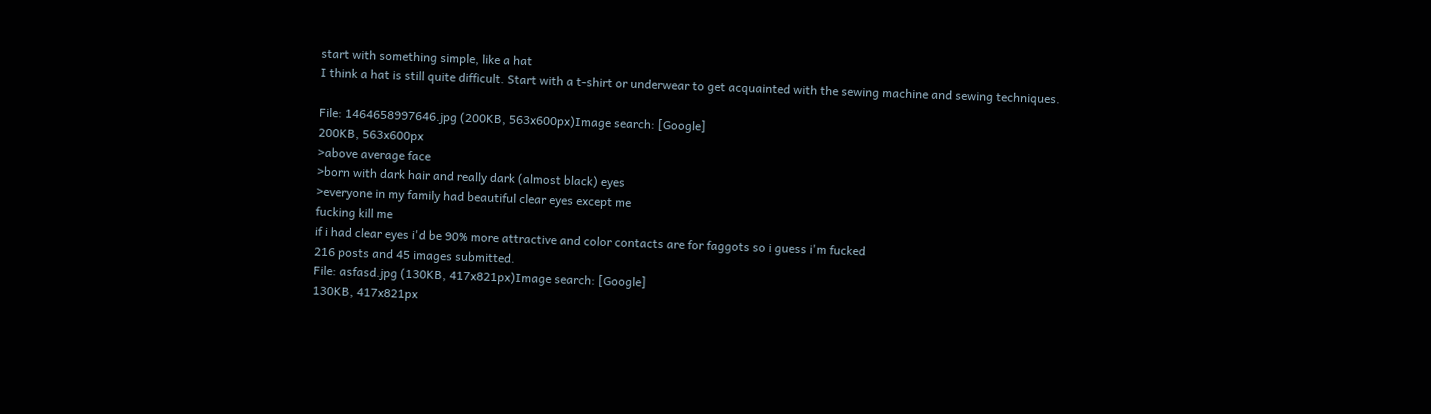start with something simple, like a hat
I think a hat is still quite difficult. Start with a t-shirt or underwear to get acquainted with the sewing machine and sewing techniques.

File: 1464658997646.jpg (200KB, 563x600px)Image search: [Google]
200KB, 563x600px
>above average face
>born with dark hair and really dark (almost black) eyes
>everyone in my family had beautiful clear eyes except me
fucking kill me
if i had clear eyes i'd be 90% more attractive and color contacts are for faggots so i guess i'm fucked
216 posts and 45 images submitted.
File: asfasd.jpg (130KB, 417x821px)Image search: [Google]
130KB, 417x821px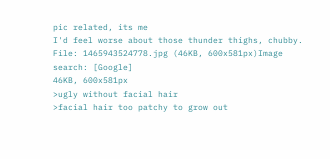pic related, its me
I'd feel worse about those thunder thighs, chubby.
File: 1465943524778.jpg (46KB, 600x581px)Image search: [Google]
46KB, 600x581px
>ugly without facial hair
>facial hair too patchy to grow out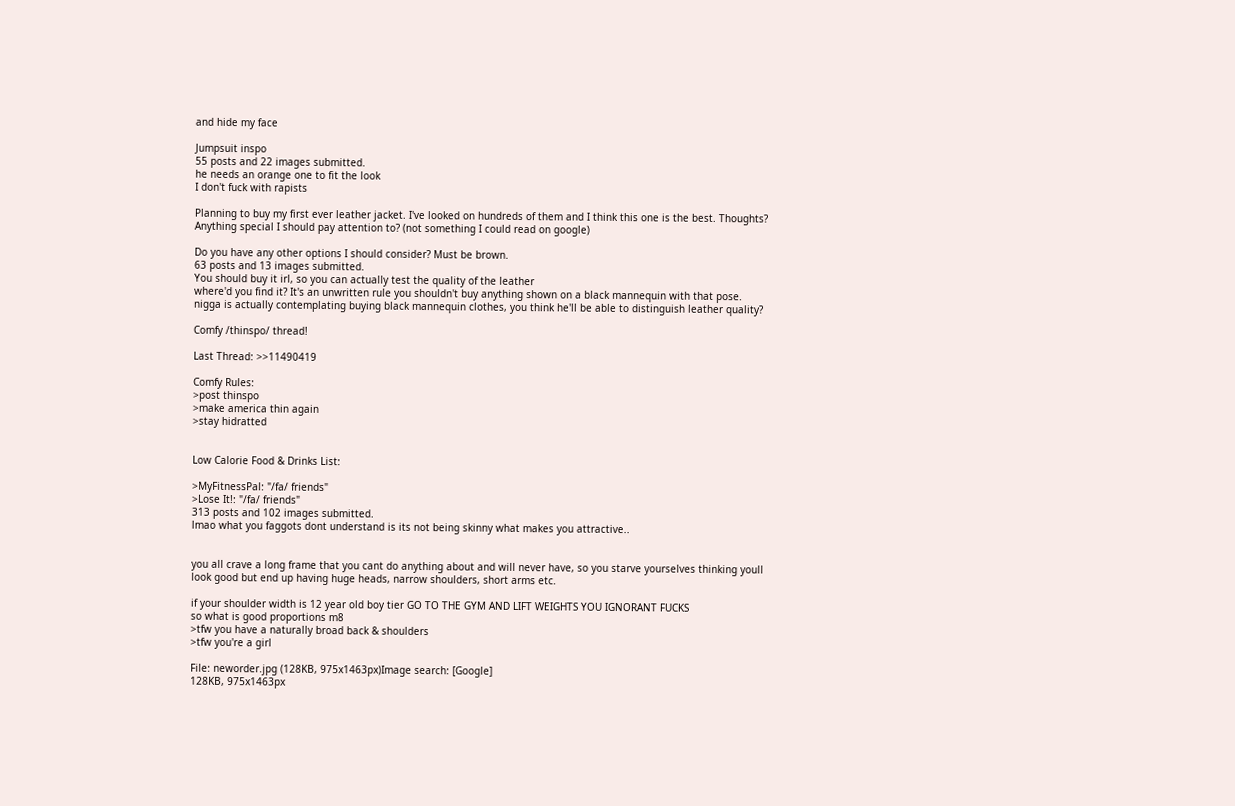and hide my face

Jumpsuit inspo
55 posts and 22 images submitted.
he needs an orange one to fit the look
I don't fuck with rapists

Planning to buy my first ever leather jacket. I've looked on hundreds of them and I think this one is the best. Thoughts? Anything special I should pay attention to? (not something I could read on google)

Do you have any other options I should consider? Must be brown.
63 posts and 13 images submitted.
You should buy it irl, so you can actually test the quality of the leather
where'd you find it? It's an unwritten rule you shouldn't buy anything shown on a black mannequin with that pose.
nigga is actually contemplating buying black mannequin clothes, you think he'll be able to distinguish leather quality?

Comfy /thinspo/ thread!

Last Thread: >>11490419

Comfy Rules:
>post thinspo
>make america thin again
>stay hidratted


Low Calorie Food & Drinks List:

>MyFitnessPal: "/fa/ friends"
>Lose It!: "/fa/ friends"
313 posts and 102 images submitted.
lmao what you faggots dont understand is its not being skinny what makes you attractive..


you all crave a long frame that you cant do anything about and will never have, so you starve yourselves thinking youll look good but end up having huge heads, narrow shoulders, short arms etc.

if your shoulder width is 12 year old boy tier GO TO THE GYM AND LIFT WEIGHTS YOU IGNORANT FUCKS
so what is good proportions m8
>tfw you have a naturally broad back & shoulders
>tfw you're a girl

File: neworder.jpg (128KB, 975x1463px)Image search: [Google]
128KB, 975x1463px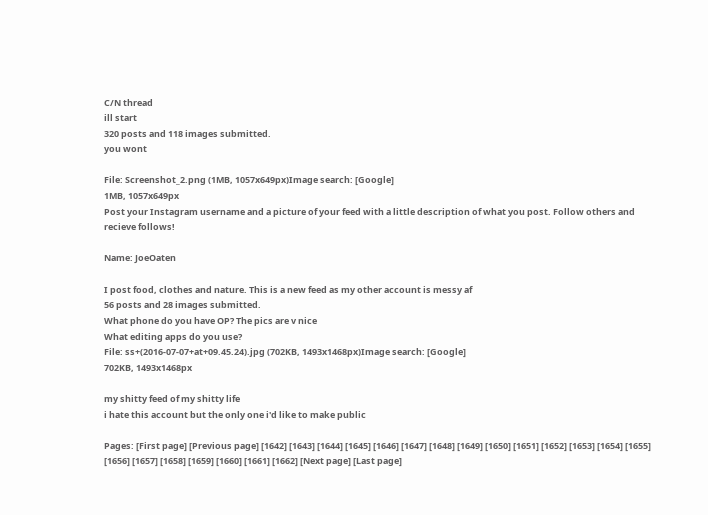C/N thread
ill start
320 posts and 118 images submitted.
you wont

File: Screenshot_2.png (1MB, 1057x649px)Image search: [Google]
1MB, 1057x649px
Post your Instagram username and a picture of your feed with a little description of what you post. Follow others and recieve follows!

Name: JoeOaten

I post food, clothes and nature. This is a new feed as my other account is messy af
56 posts and 28 images submitted.
What phone do you have OP? The pics are v nice
What editing apps do you use?
File: ss+(2016-07-07+at+09.45.24).jpg (702KB, 1493x1468px)Image search: [Google]
702KB, 1493x1468px

my shitty feed of my shitty life
i hate this account but the only one i'd like to make public

Pages: [First page] [Previous page] [1642] [1643] [1644] [1645] [1646] [1647] [1648] [1649] [1650] [1651] [1652] [1653] [1654] [1655] [1656] [1657] [1658] [1659] [1660] [1661] [1662] [Next page] [Last page]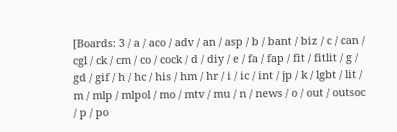[Boards: 3 / a / aco / adv / an / asp / b / bant / biz / c / can / cgl / ck / cm / co / cock / d / diy / e / fa / fap / fit / fitlit / g / gd / gif / h / hc / his / hm / hr / i / ic / int / jp / k / lgbt / lit / m / mlp / mlpol / mo / mtv / mu / n / news / o / out / outsoc / p / po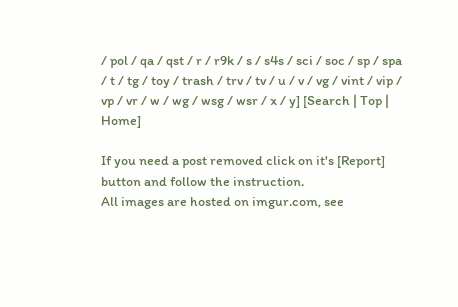/ pol / qa / qst / r / r9k / s / s4s / sci / soc / sp / spa / t / tg / toy / trash / trv / tv / u / v / vg / vint / vip / vp / vr / w / wg / wsg / wsr / x / y] [Search | Top | Home]

If you need a post removed click on it's [Report] button and follow the instruction.
All images are hosted on imgur.com, see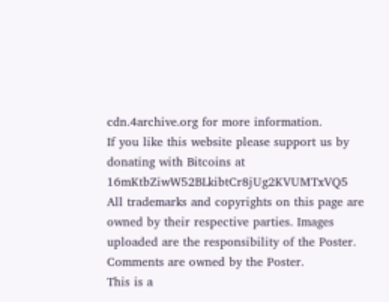cdn.4archive.org for more information.
If you like this website please support us by donating with Bitcoins at 16mKtbZiwW52BLkibtCr8jUg2KVUMTxVQ5
All trademarks and copyrights on this page are owned by their respective parties. Images uploaded are the responsibility of the Poster. Comments are owned by the Poster.
This is a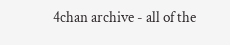4chan archive - all of the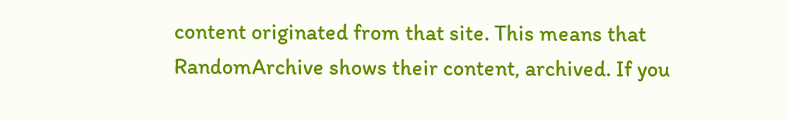content originated from that site. This means that RandomArchive shows their content, archived. If you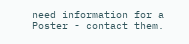need information for a Poster - contact them.